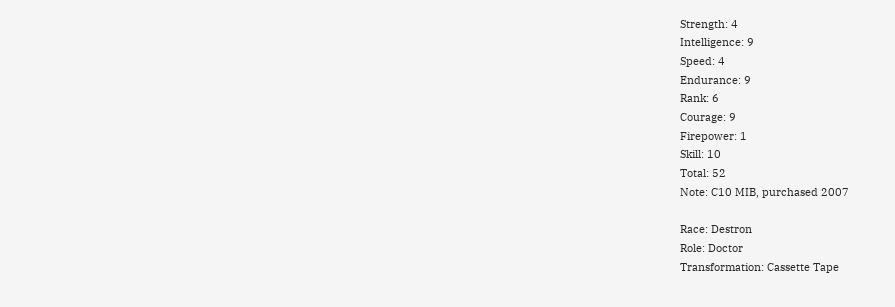Strength: 4
Intelligence: 9
Speed: 4
Endurance: 9
Rank: 6
Courage: 9
Firepower: 1
Skill: 10
Total: 52
Note: C10 MIB, purchased 2007

Race: Destron
Role: Doctor
Transformation: Cassette Tape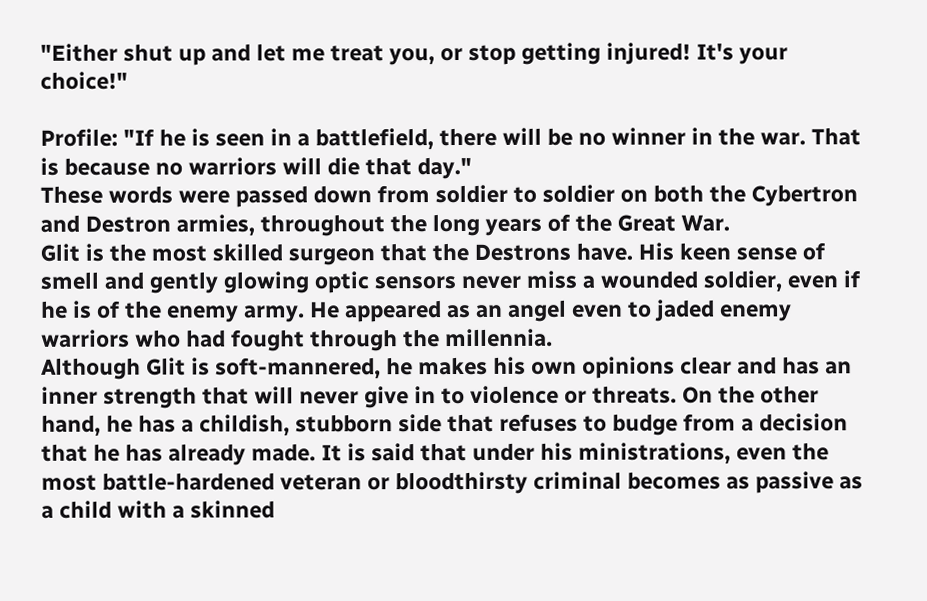"Either shut up and let me treat you, or stop getting injured! It's your choice!"

Profile: "If he is seen in a battlefield, there will be no winner in the war. That is because no warriors will die that day."
These words were passed down from soldier to soldier on both the Cybertron and Destron armies, throughout the long years of the Great War.
Glit is the most skilled surgeon that the Destrons have. His keen sense of smell and gently glowing optic sensors never miss a wounded soldier, even if he is of the enemy army. He appeared as an angel even to jaded enemy warriors who had fought through the millennia.
Although Glit is soft-mannered, he makes his own opinions clear and has an inner strength that will never give in to violence or threats. On the other hand, he has a childish, stubborn side that refuses to budge from a decision that he has already made. It is said that under his ministrations, even the most battle-hardened veteran or bloodthirsty criminal becomes as passive as a child with a skinned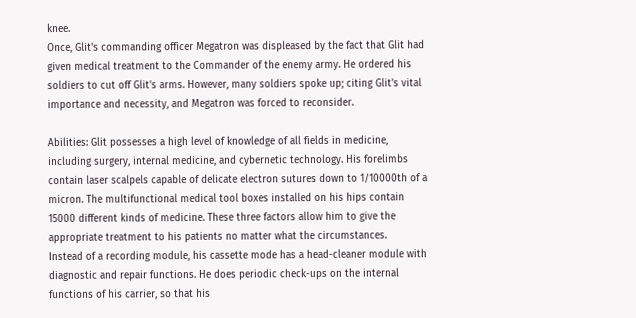knee.
Once, Glit's commanding officer Megatron was displeased by the fact that Glit had given medical treatment to the Commander of the enemy army. He ordered his soldiers to cut off Glit's arms. However, many soldiers spoke up; citing Glit's vital importance and necessity, and Megatron was forced to reconsider.

Abilities: Glit possesses a high level of knowledge of all fields in medicine, including surgery, internal medicine, and cybernetic technology. His forelimbs contain laser scalpels capable of delicate electron sutures down to 1/10000th of a micron. The multifunctional medical tool boxes installed on his hips contain 15000 different kinds of medicine. These three factors allow him to give the appropriate treatment to his patients no matter what the circumstances.
Instead of a recording module, his cassette mode has a head-cleaner module with diagnostic and repair functions. He does periodic check-ups on the internal functions of his carrier, so that his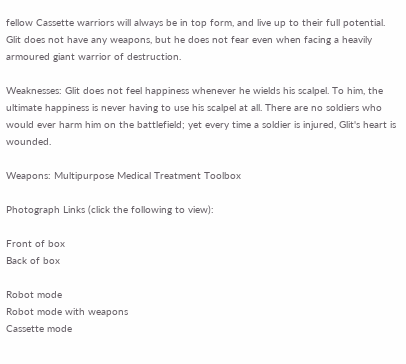fellow Cassette warriors will always be in top form, and live up to their full potential. Glit does not have any weapons, but he does not fear even when facing a heavily armoured giant warrior of destruction.

Weaknesses: Glit does not feel happiness whenever he wields his scalpel. To him, the ultimate happiness is never having to use his scalpel at all. There are no soldiers who would ever harm him on the battlefield; yet every time a soldier is injured, Glit's heart is wounded.

Weapons: Multipurpose Medical Treatment Toolbox

Photograph Links (click the following to view):

Front of box
Back of box

Robot mode
Robot mode with weapons
Cassette mode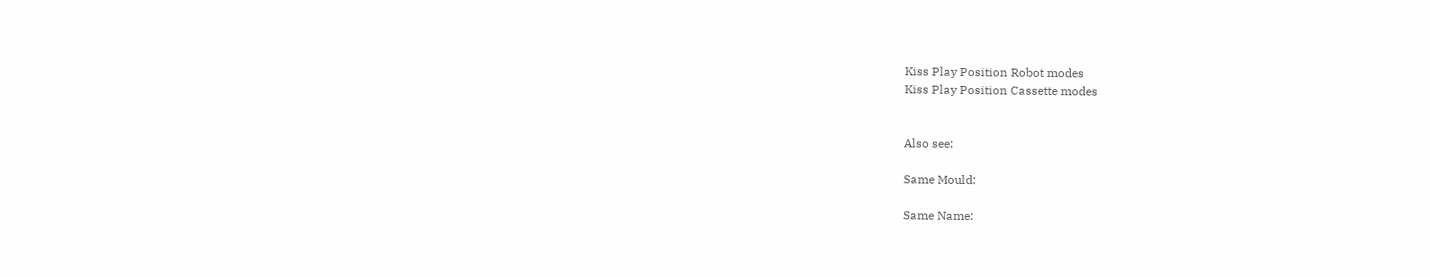Kiss Play Position Robot modes
Kiss Play Position Cassette modes


Also see:

Same Mould:

Same Name: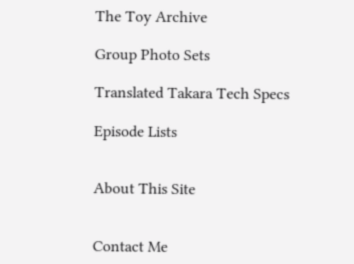The Toy Archive

Group Photo Sets

Translated Takara Tech Specs

Episode Lists


About This Site


Contact Me